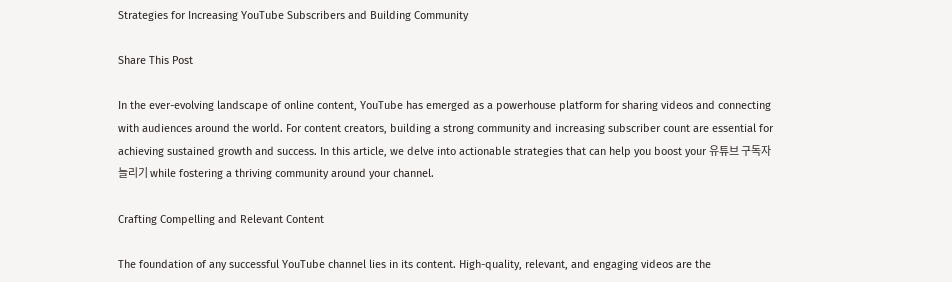Strategies for Increasing YouTube Subscribers and Building Community

Share This Post

In the ever-evolving landscape of online content, YouTube has emerged as a powerhouse platform for sharing videos and connecting with audiences around the world. For content creators, building a strong community and increasing subscriber count are essential for achieving sustained growth and success. In this article, we delve into actionable strategies that can help you boost your 유튜브 구독자 늘리기 while fostering a thriving community around your channel.

Crafting Compelling and Relevant Content

The foundation of any successful YouTube channel lies in its content. High-quality, relevant, and engaging videos are the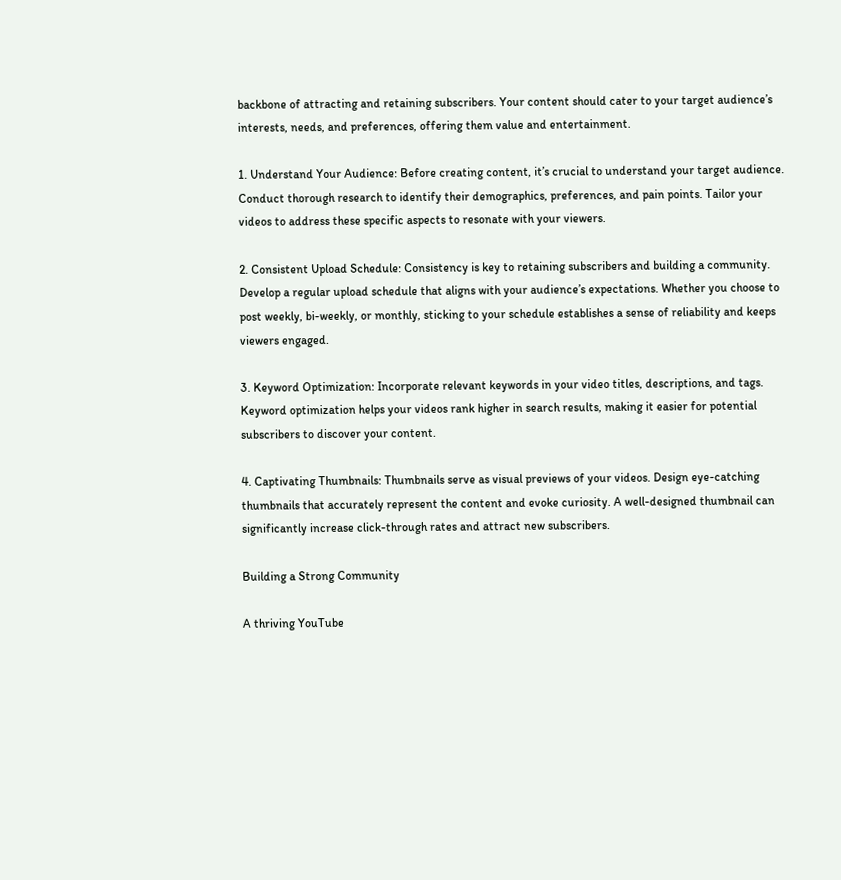backbone of attracting and retaining subscribers. Your content should cater to your target audience’s interests, needs, and preferences, offering them value and entertainment.

1. Understand Your Audience: Before creating content, it’s crucial to understand your target audience. Conduct thorough research to identify their demographics, preferences, and pain points. Tailor your videos to address these specific aspects to resonate with your viewers.

2. Consistent Upload Schedule: Consistency is key to retaining subscribers and building a community. Develop a regular upload schedule that aligns with your audience’s expectations. Whether you choose to post weekly, bi-weekly, or monthly, sticking to your schedule establishes a sense of reliability and keeps viewers engaged.

3. Keyword Optimization: Incorporate relevant keywords in your video titles, descriptions, and tags. Keyword optimization helps your videos rank higher in search results, making it easier for potential subscribers to discover your content.

4. Captivating Thumbnails: Thumbnails serve as visual previews of your videos. Design eye-catching thumbnails that accurately represent the content and evoke curiosity. A well-designed thumbnail can significantly increase click-through rates and attract new subscribers.

Building a Strong Community

A thriving YouTube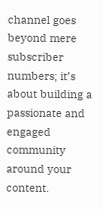channel goes beyond mere subscriber numbers; it’s about building a passionate and engaged community around your content.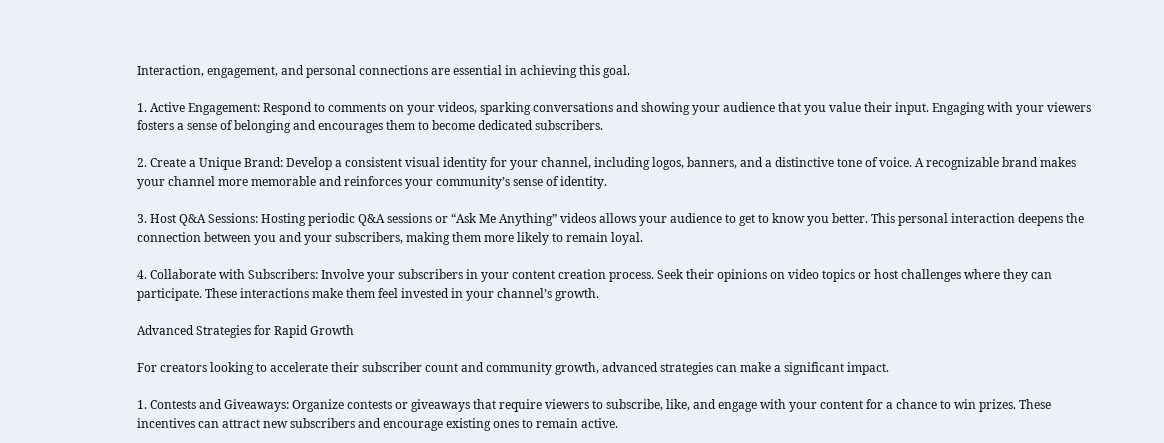Interaction, engagement, and personal connections are essential in achieving this goal.

1. Active Engagement: Respond to comments on your videos, sparking conversations and showing your audience that you value their input. Engaging with your viewers fosters a sense of belonging and encourages them to become dedicated subscribers.

2. Create a Unique Brand: Develop a consistent visual identity for your channel, including logos, banners, and a distinctive tone of voice. A recognizable brand makes your channel more memorable and reinforces your community’s sense of identity.

3. Host Q&A Sessions: Hosting periodic Q&A sessions or “Ask Me Anything” videos allows your audience to get to know you better. This personal interaction deepens the connection between you and your subscribers, making them more likely to remain loyal.

4. Collaborate with Subscribers: Involve your subscribers in your content creation process. Seek their opinions on video topics or host challenges where they can participate. These interactions make them feel invested in your channel’s growth.

Advanced Strategies for Rapid Growth

For creators looking to accelerate their subscriber count and community growth, advanced strategies can make a significant impact.

1. Contests and Giveaways: Organize contests or giveaways that require viewers to subscribe, like, and engage with your content for a chance to win prizes. These incentives can attract new subscribers and encourage existing ones to remain active.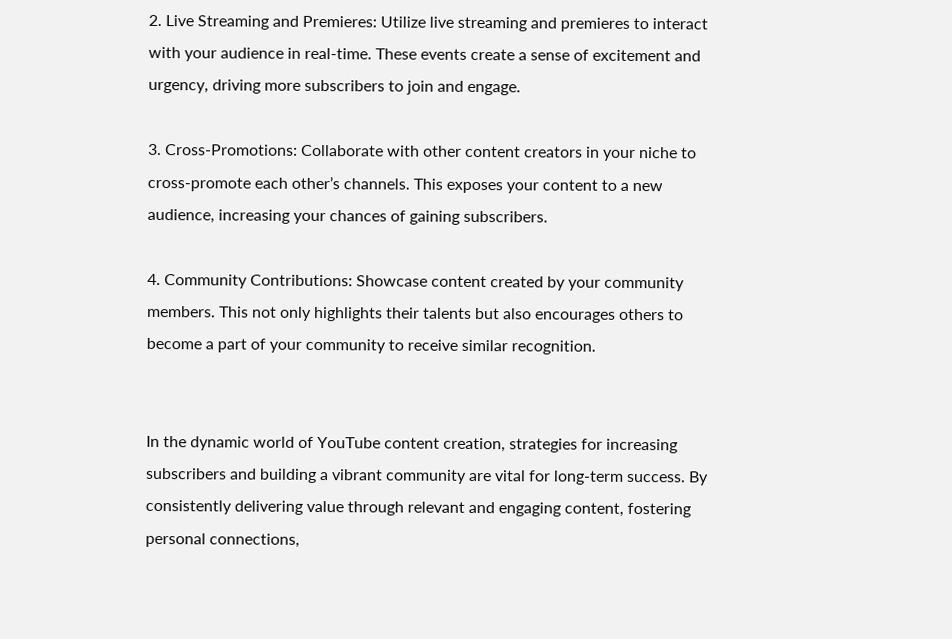2. Live Streaming and Premieres: Utilize live streaming and premieres to interact with your audience in real-time. These events create a sense of excitement and urgency, driving more subscribers to join and engage.

3. Cross-Promotions: Collaborate with other content creators in your niche to cross-promote each other’s channels. This exposes your content to a new audience, increasing your chances of gaining subscribers.

4. Community Contributions: Showcase content created by your community members. This not only highlights their talents but also encourages others to become a part of your community to receive similar recognition.


In the dynamic world of YouTube content creation, strategies for increasing subscribers and building a vibrant community are vital for long-term success. By consistently delivering value through relevant and engaging content, fostering personal connections,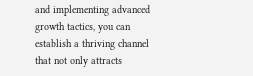and implementing advanced growth tactics, you can establish a thriving channel that not only attracts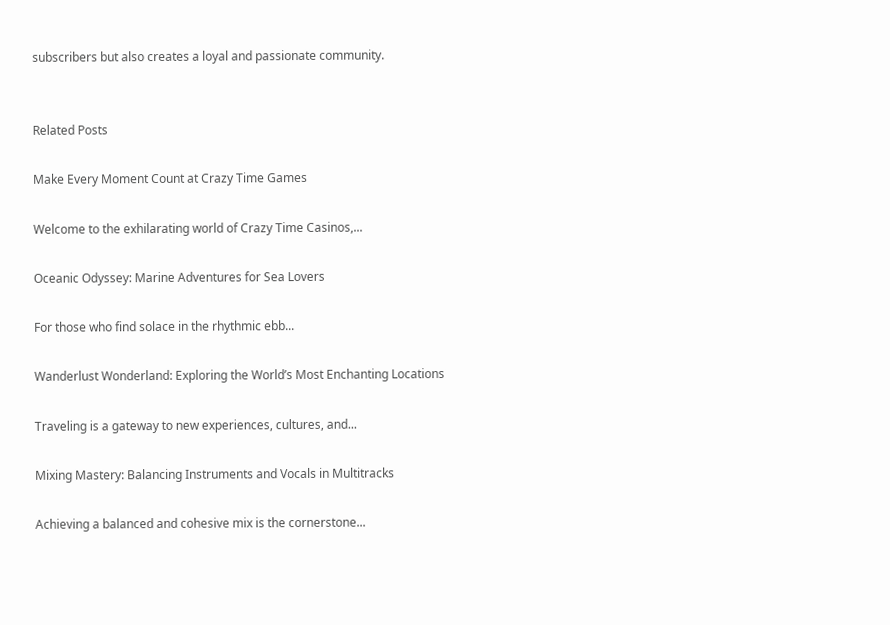subscribers but also creates a loyal and passionate community.


Related Posts

Make Every Moment Count at Crazy Time Games

Welcome to the exhilarating world of Crazy Time Casinos,...

Oceanic Odyssey: Marine Adventures for Sea Lovers

For those who find solace in the rhythmic ebb...

Wanderlust Wonderland: Exploring the World’s Most Enchanting Locations

Traveling is a gateway to new experiences, cultures, and...

Mixing Mastery: Balancing Instruments and Vocals in Multitracks

Achieving a balanced and cohesive mix is the cornerstone...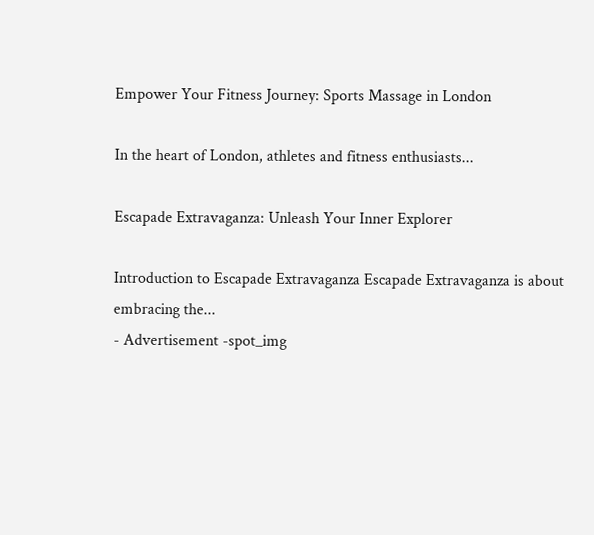Empower Your Fitness Journey: Sports Massage in London

In the heart of London, athletes and fitness enthusiasts...

Escapade Extravaganza: Unleash Your Inner Explorer

Introduction to Escapade Extravaganza Escapade Extravaganza is about embracing the...
- Advertisement -spot_img